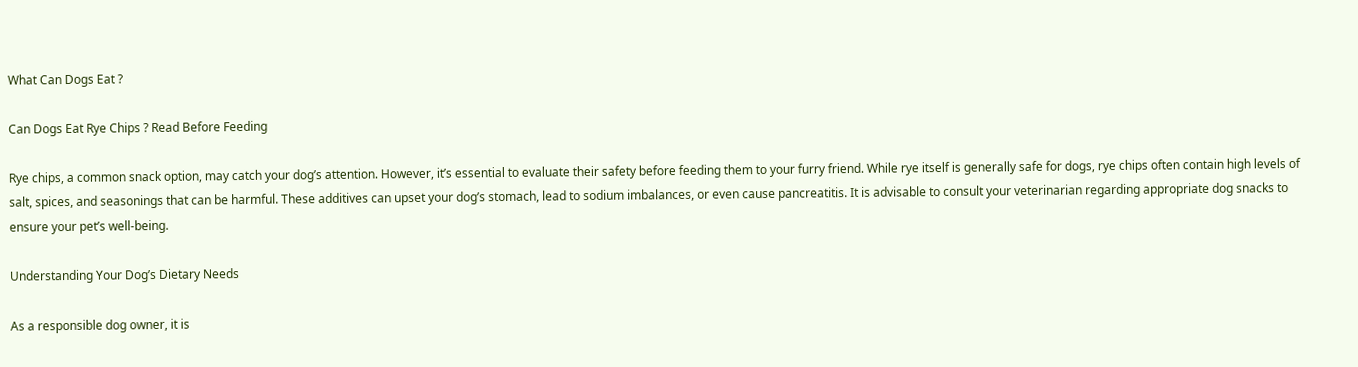What Can Dogs Eat ?

Can Dogs Eat Rye Chips ? Read Before Feeding

Rye chips, a common snack option, may catch your dog’s attention. However, it’s essential to evaluate their safety before feeding them to your furry friend. While rye itself is generally safe for dogs, rye chips often contain high levels of salt, spices, and seasonings that can be harmful. These additives can upset your dog’s stomach, lead to sodium imbalances, or even cause pancreatitis. It is advisable to consult your veterinarian regarding appropriate dog snacks to ensure your pet’s well-being.

Understanding Your Dog’s Dietary Needs

As a responsible dog owner, it is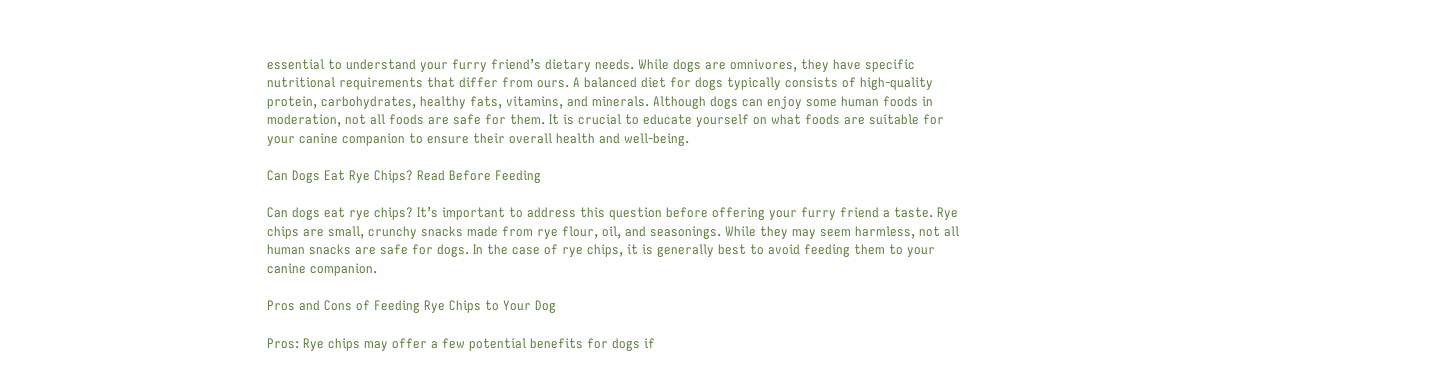essential to understand your furry friend’s dietary needs. While dogs are omnivores, they have specific nutritional requirements that differ from ours. A balanced diet for dogs typically consists of high-quality protein, carbohydrates, healthy fats, vitamins, and minerals. Although dogs can enjoy some human foods in moderation, not all foods are safe for them. It is crucial to educate yourself on what foods are suitable for your canine companion to ensure their overall health and well-being.

Can Dogs Eat Rye Chips? Read Before Feeding

Can dogs eat rye chips? It’s important to address this question before offering your furry friend a taste. Rye chips are small, crunchy snacks made from rye flour, oil, and seasonings. While they may seem harmless, not all human snacks are safe for dogs. In the case of rye chips, it is generally best to avoid feeding them to your canine companion.

Pros and Cons of Feeding Rye Chips to Your Dog

Pros: Rye chips may offer a few potential benefits for dogs if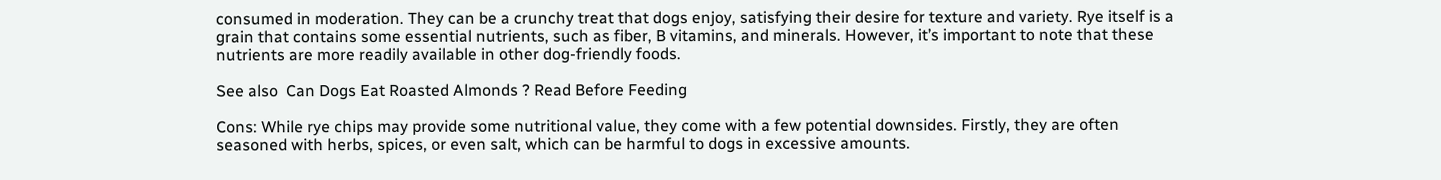consumed in moderation. They can be a crunchy treat that dogs enjoy, satisfying their desire for texture and variety. Rye itself is a grain that contains some essential nutrients, such as fiber, B vitamins, and minerals. However, it’s important to note that these nutrients are more readily available in other dog-friendly foods.

See also  Can Dogs Eat Roasted Almonds ? Read Before Feeding

Cons: While rye chips may provide some nutritional value, they come with a few potential downsides. Firstly, they are often seasoned with herbs, spices, or even salt, which can be harmful to dogs in excessive amounts.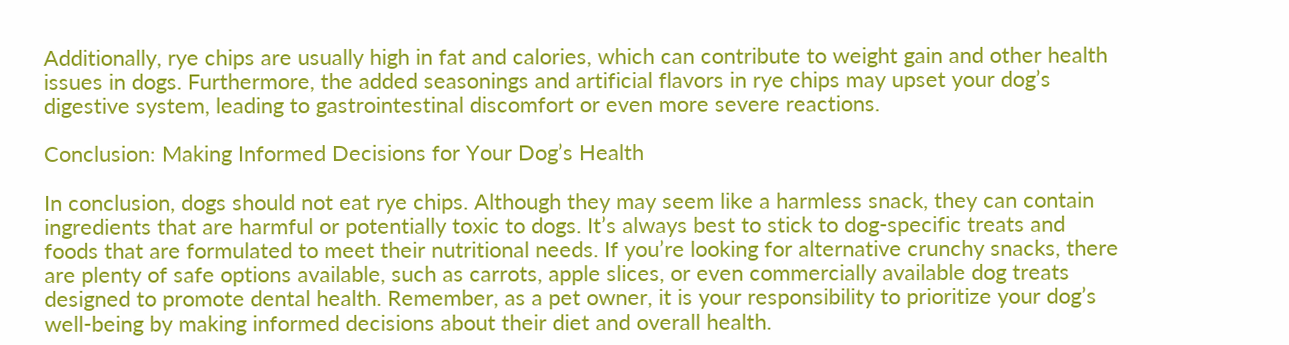Additionally, rye chips are usually high in fat and calories, which can contribute to weight gain and other health issues in dogs. Furthermore, the added seasonings and artificial flavors in rye chips may upset your dog’s digestive system, leading to gastrointestinal discomfort or even more severe reactions.

Conclusion: Making Informed Decisions for Your Dog’s Health

In conclusion, dogs should not eat rye chips. Although they may seem like a harmless snack, they can contain ingredients that are harmful or potentially toxic to dogs. It’s always best to stick to dog-specific treats and foods that are formulated to meet their nutritional needs. If you’re looking for alternative crunchy snacks, there are plenty of safe options available, such as carrots, apple slices, or even commercially available dog treats designed to promote dental health. Remember, as a pet owner, it is your responsibility to prioritize your dog’s well-being by making informed decisions about their diet and overall health.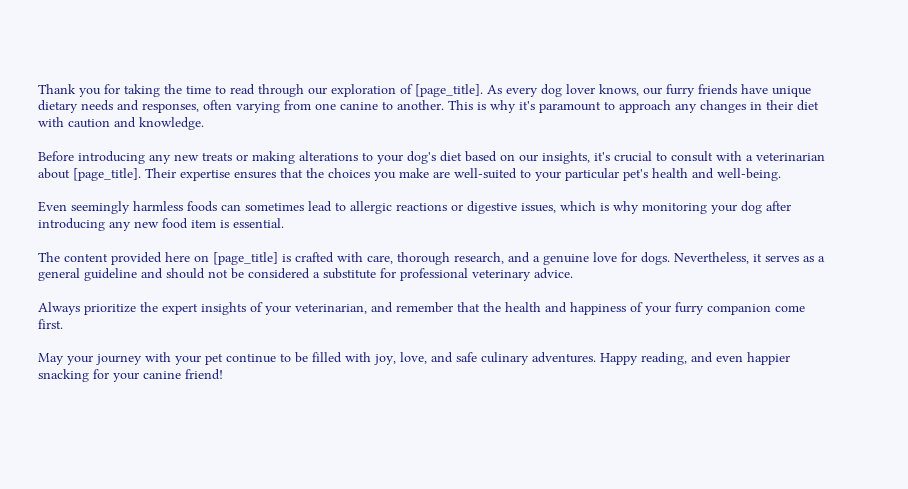Thank you for taking the time to read through our exploration of [page_title]. As every dog lover knows, our furry friends have unique dietary needs and responses, often varying from one canine to another. This is why it's paramount to approach any changes in their diet with caution and knowledge.

Before introducing any new treats or making alterations to your dog's diet based on our insights, it's crucial to consult with a veterinarian about [page_title]. Their expertise ensures that the choices you make are well-suited to your particular pet's health and well-being.

Even seemingly harmless foods can sometimes lead to allergic reactions or digestive issues, which is why monitoring your dog after introducing any new food item is essential.

The content provided here on [page_title] is crafted with care, thorough research, and a genuine love for dogs. Nevertheless, it serves as a general guideline and should not be considered a substitute for professional veterinary advice.

Always prioritize the expert insights of your veterinarian, and remember that the health and happiness of your furry companion come first.

May your journey with your pet continue to be filled with joy, love, and safe culinary adventures. Happy reading, and even happier snacking for your canine friend!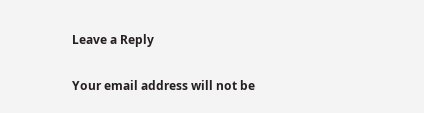Leave a Reply

Your email address will not be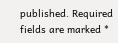published. Required fields are marked *